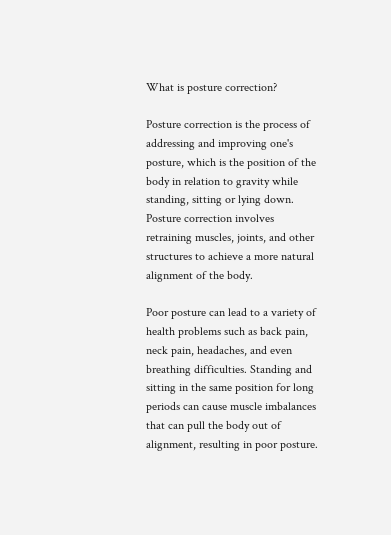What is posture correction?

Posture correction is the process of addressing and improving one's posture, which is the position of the body in relation to gravity while standing, sitting or lying down. Posture correction involves retraining muscles, joints, and other structures to achieve a more natural alignment of the body.

Poor posture can lead to a variety of health problems such as back pain, neck pain, headaches, and even breathing difficulties. Standing and sitting in the same position for long periods can cause muscle imbalances that can pull the body out of alignment, resulting in poor posture.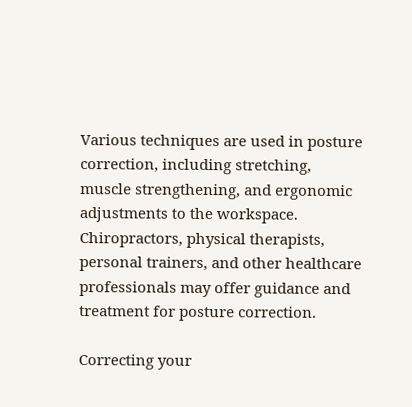Various techniques are used in posture correction, including stretching, muscle strengthening, and ergonomic adjustments to the workspace. Chiropractors, physical therapists, personal trainers, and other healthcare professionals may offer guidance and treatment for posture correction.

Correcting your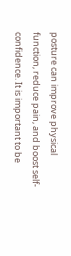posture can improve physical function, reduce pain, and boost self-confidence. It is important to be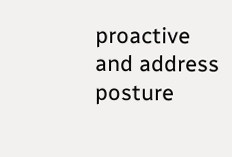proactive and address posture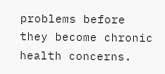problems before they become chronic health concerns.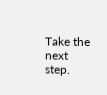Take the next step.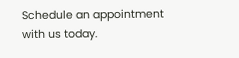Schedule an appointment with us today.